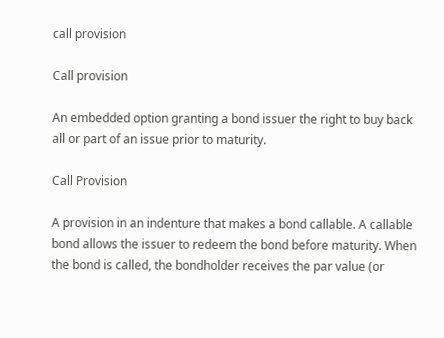call provision

Call provision

An embedded option granting a bond issuer the right to buy back all or part of an issue prior to maturity.

Call Provision

A provision in an indenture that makes a bond callable. A callable bond allows the issuer to redeem the bond before maturity. When the bond is called, the bondholder receives the par value (or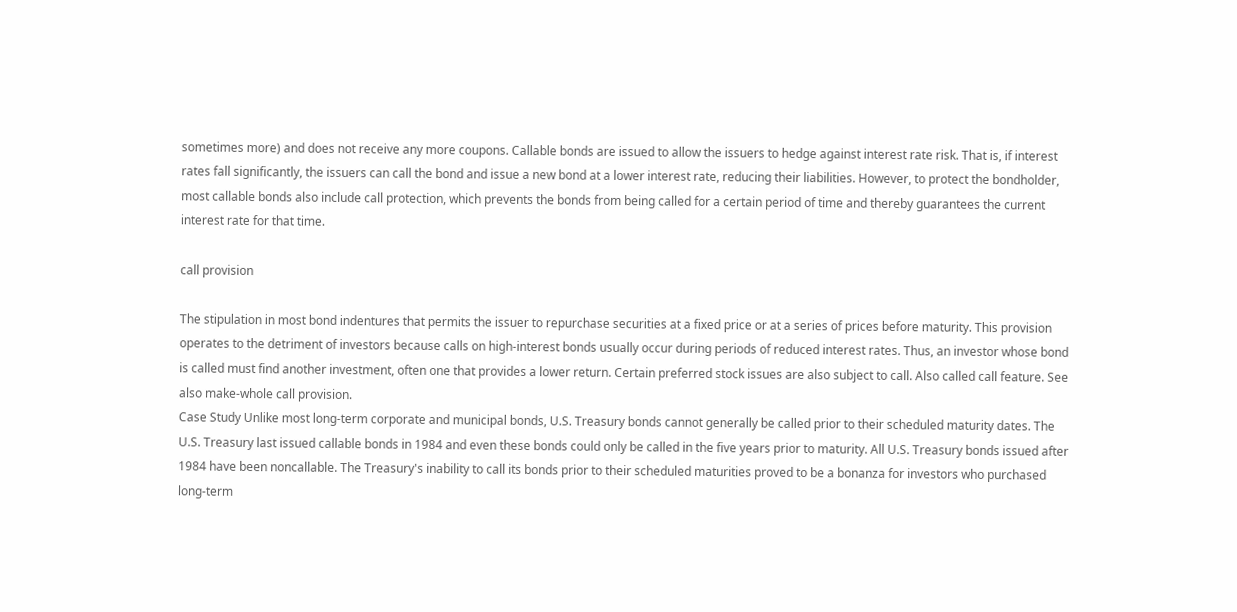sometimes more) and does not receive any more coupons. Callable bonds are issued to allow the issuers to hedge against interest rate risk. That is, if interest rates fall significantly, the issuers can call the bond and issue a new bond at a lower interest rate, reducing their liabilities. However, to protect the bondholder, most callable bonds also include call protection, which prevents the bonds from being called for a certain period of time and thereby guarantees the current interest rate for that time.

call provision

The stipulation in most bond indentures that permits the issuer to repurchase securities at a fixed price or at a series of prices before maturity. This provision operates to the detriment of investors because calls on high-interest bonds usually occur during periods of reduced interest rates. Thus, an investor whose bond is called must find another investment, often one that provides a lower return. Certain preferred stock issues are also subject to call. Also called call feature. See also make-whole call provision.
Case Study Unlike most long-term corporate and municipal bonds, U.S. Treasury bonds cannot generally be called prior to their scheduled maturity dates. The U.S. Treasury last issued callable bonds in 1984 and even these bonds could only be called in the five years prior to maturity. All U.S. Treasury bonds issued after 1984 have been noncallable. The Treasury's inability to call its bonds prior to their scheduled maturities proved to be a bonanza for investors who purchased long-term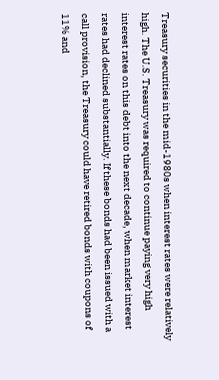Treasury securities in the mid-1980s when interest rates were relatively high. The U.S. Treasury was required to continue paying very high interest rates on this debt into the next decade, when market interest rates had declined substantially. If these bonds had been issued with a call provision, the Treasury could have retired bonds with coupons of 11% and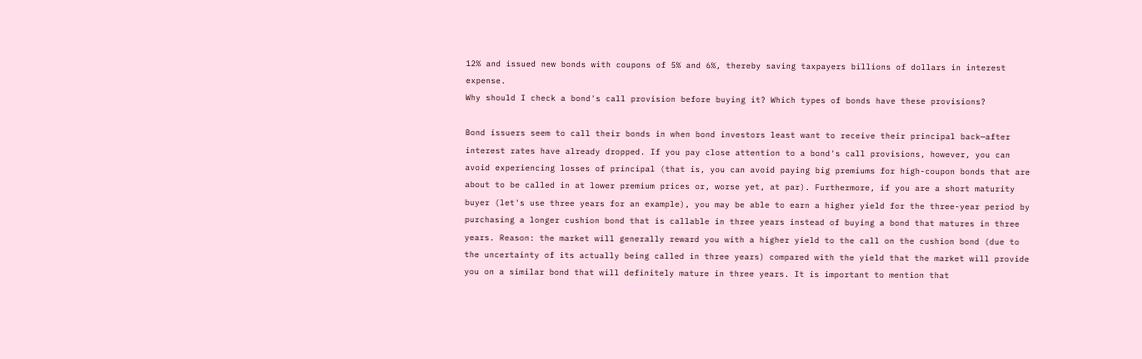12% and issued new bonds with coupons of 5% and 6%, thereby saving taxpayers billions of dollars in interest expense.
Why should I check a bond's call provision before buying it? Which types of bonds have these provisions?

Bond issuers seem to call their bonds in when bond investors least want to receive their principal back—after interest rates have already dropped. If you pay close attention to a bond's call provisions, however, you can avoid experiencing losses of principal (that is, you can avoid paying big premiums for high-coupon bonds that are about to be called in at lower premium prices or, worse yet, at par). Furthermore, if you are a short maturity buyer (let's use three years for an example), you may be able to earn a higher yield for the three-year period by purchasing a longer cushion bond that is callable in three years instead of buying a bond that matures in three years. Reason: the market will generally reward you with a higher yield to the call on the cushion bond (due to the uncertainty of its actually being called in three years) compared with the yield that the market will provide you on a similar bond that will definitely mature in three years. It is important to mention that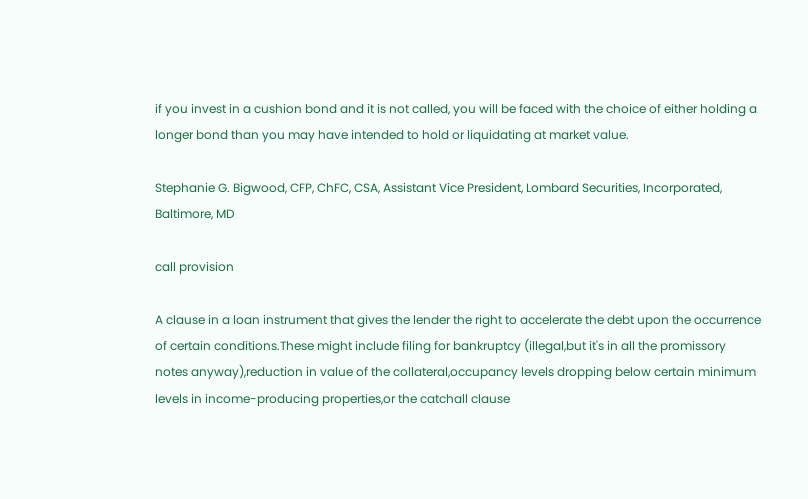if you invest in a cushion bond and it is not called, you will be faced with the choice of either holding a longer bond than you may have intended to hold or liquidating at market value.

Stephanie G. Bigwood, CFP, ChFC, CSA, Assistant Vice President, Lombard Securities, Incorporated, Baltimore, MD

call provision

A clause in a loan instrument that gives the lender the right to accelerate the debt upon the occurrence of certain conditions.These might include filing for bankruptcy (illegal,but it's in all the promissory notes anyway),reduction in value of the collateral,occupancy levels dropping below certain minimum levels in income-producing properties,or the catchall clause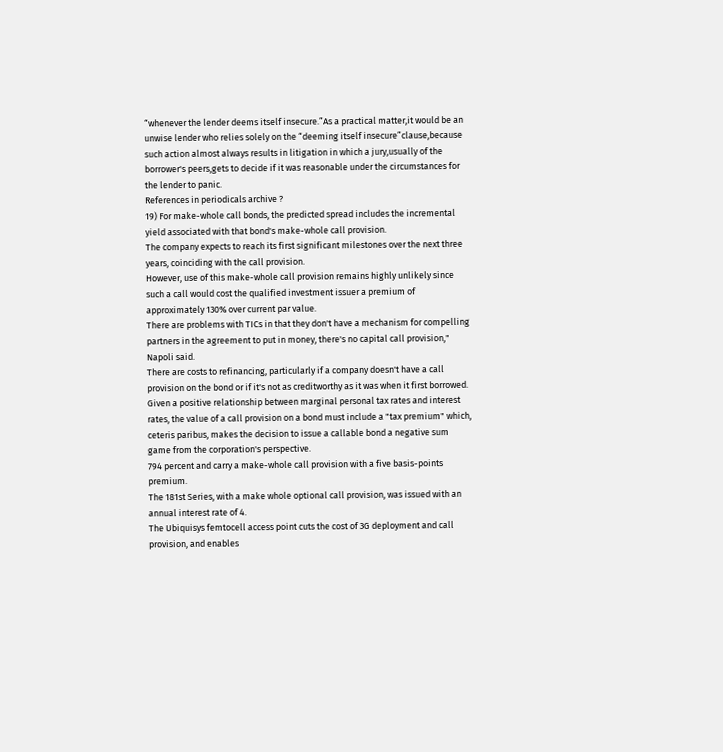“whenever the lender deems itself insecure.”As a practical matter,it would be an unwise lender who relies solely on the “deeming itself insecure”clause,because such action almost always results in litigation in which a jury,usually of the borrower's peers,gets to decide if it was reasonable under the circumstances for the lender to panic.
References in periodicals archive ?
19) For make-whole call bonds, the predicted spread includes the incremental yield associated with that bond's make-whole call provision.
The company expects to reach its first significant milestones over the next three years, coinciding with the call provision.
However, use of this make-whole call provision remains highly unlikely since such a call would cost the qualified investment issuer a premium of approximately 130% over current par value.
There are problems with TICs in that they don't have a mechanism for compelling partners in the agreement to put in money, there's no capital call provision," Napoli said.
There are costs to refinancing, particularly if a company doesn't have a call provision on the bond or if it's not as creditworthy as it was when it first borrowed.
Given a positive relationship between marginal personal tax rates and interest rates, the value of a call provision on a bond must include a "tax premium" which, ceteris paribus, makes the decision to issue a callable bond a negative sum game from the corporation's perspective.
794 percent and carry a make-whole call provision with a five basis-points premium.
The 181st Series, with a make whole optional call provision, was issued with an annual interest rate of 4.
The Ubiquisys femtocell access point cuts the cost of 3G deployment and call provision, and enables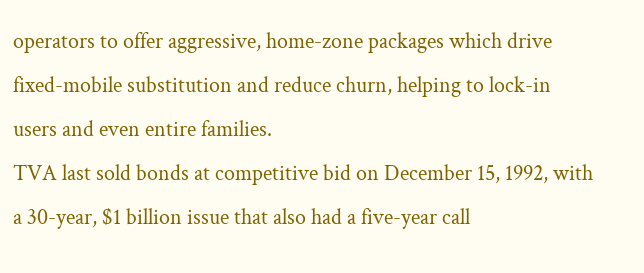operators to offer aggressive, home-zone packages which drive fixed-mobile substitution and reduce churn, helping to lock-in users and even entire families.
TVA last sold bonds at competitive bid on December 15, 1992, with a 30-year, $1 billion issue that also had a five-year call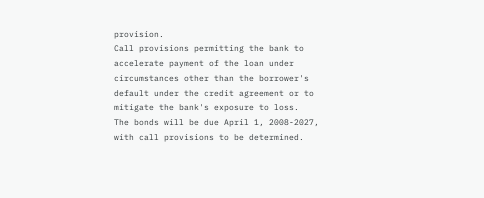provision.
Call provisions permitting the bank to accelerate payment of the loan under circumstances other than the borrower's default under the credit agreement or to mitigate the bank's exposure to loss.
The bonds will be due April 1, 2008-2027, with call provisions to be determined.